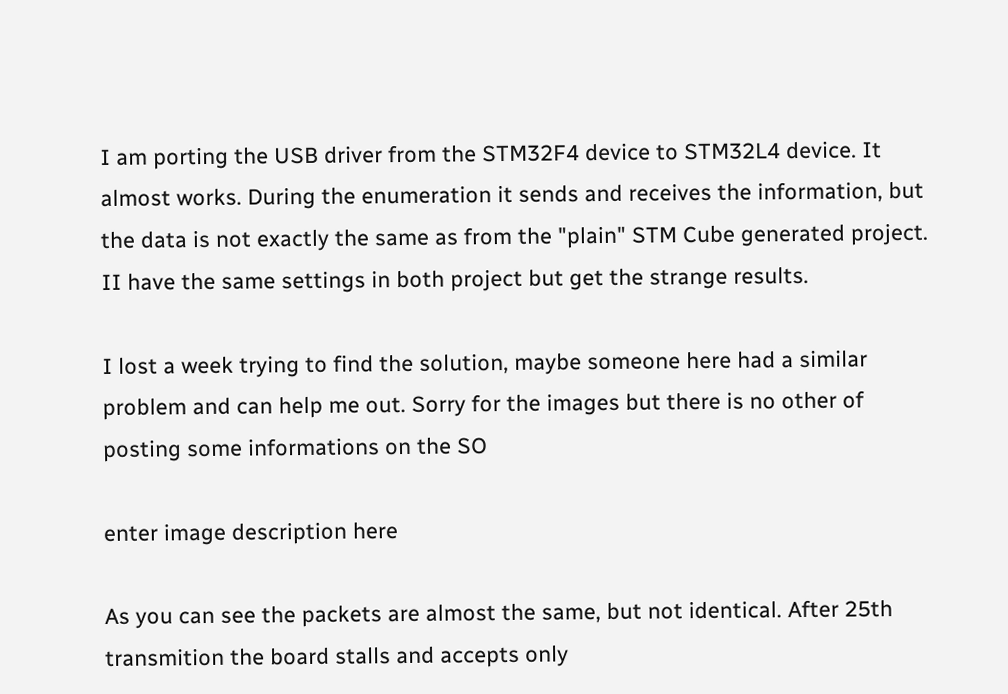I am porting the USB driver from the STM32F4 device to STM32L4 device. It almost works. During the enumeration it sends and receives the information, but the data is not exactly the same as from the "plain" STM Cube generated project. II have the same settings in both project but get the strange results.

I lost a week trying to find the solution, maybe someone here had a similar problem and can help me out. Sorry for the images but there is no other of posting some informations on the SO

enter image description here

As you can see the packets are almost the same, but not identical. After 25th transmition the board stalls and accepts only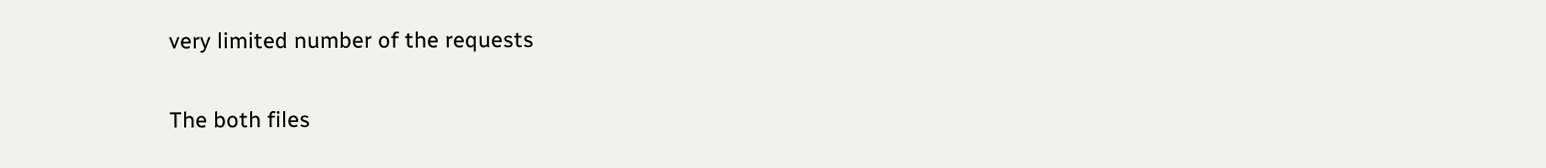very limited number of the requests

The both files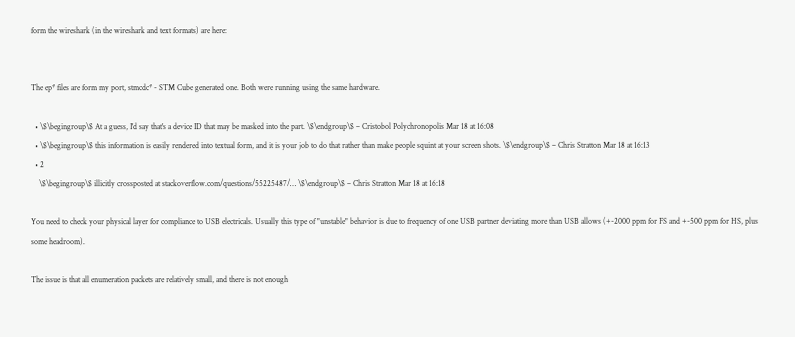form the wireshark (in the wireshark and text formats) are here:


The ep* files are form my port, stmcdc* - STM Cube generated one. Both were running using the same hardware.

  • \$\begingroup\$ At a guess, I'd say that's a device ID that may be masked into the part. \$\endgroup\$ – Cristobol Polychronopolis Mar 18 at 16:08
  • \$\begingroup\$ this information is easily rendered into textual form, and it is your job to do that rather than make people squint at your screen shots. \$\endgroup\$ – Chris Stratton Mar 18 at 16:13
  • 2
    \$\begingroup\$ illicitly crossposted at stackoverflow.com/questions/55225487/… \$\endgroup\$ – Chris Stratton Mar 18 at 16:18

You need to check your physical layer for compliance to USB electricals. Usually this type of "unstable" behavior is due to frequency of one USB partner deviating more than USB allows (+-2000 ppm for FS and +-500 ppm for HS, plus some headroom).

The issue is that all enumeration packets are relatively small, and there is not enough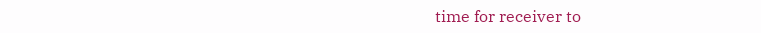time for receiver to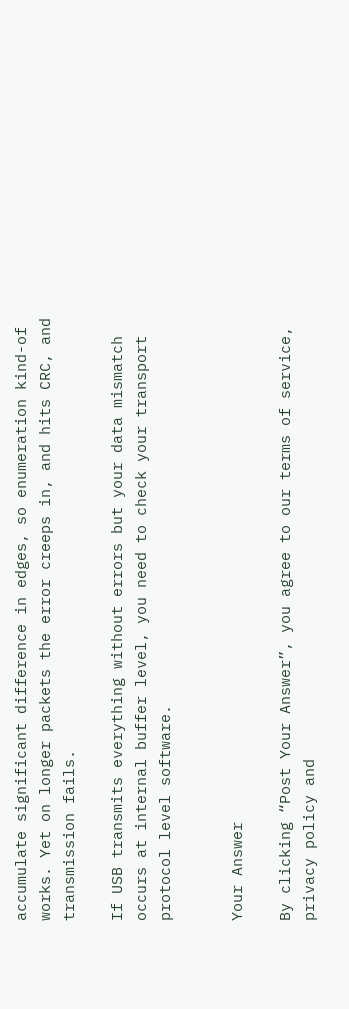accumulate significant difference in edges, so enumeration kind-of works. Yet on longer packets the error creeps in, and hits CRC, and transmission fails.

If USB transmits everything without errors but your data mismatch occurs at internal buffer level, you need to check your transport protocol level software.


Your Answer

By clicking “Post Your Answer”, you agree to our terms of service, privacy policy and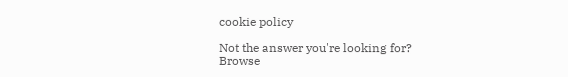cookie policy

Not the answer you're looking for? Browse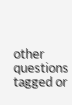other questions tagged or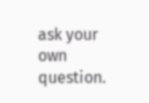ask your own question.